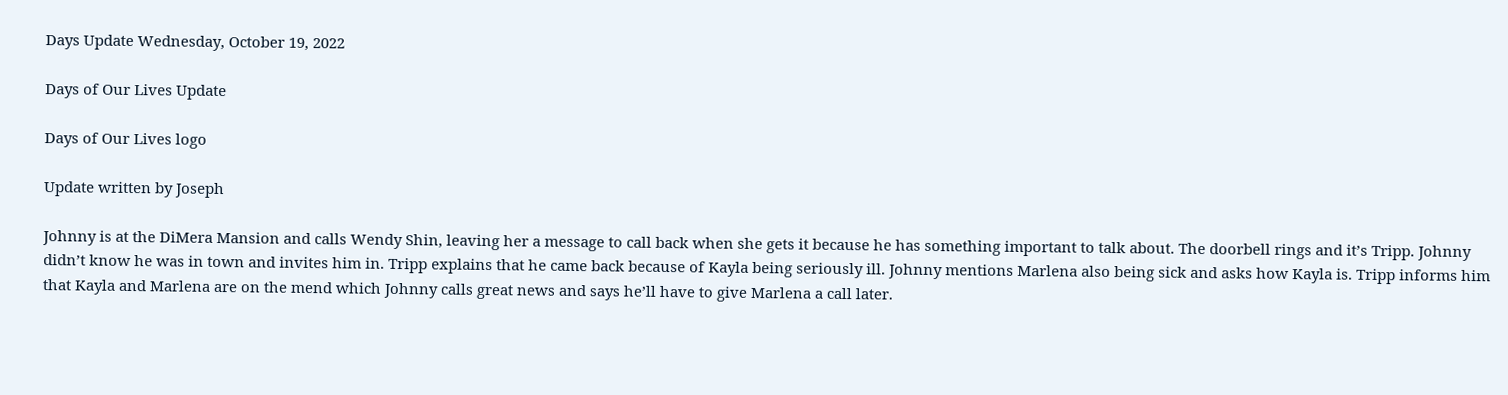Days Update Wednesday, October 19, 2022

Days of Our Lives Update

Days of Our Lives logo

Update written by Joseph

Johnny is at the DiMera Mansion and calls Wendy Shin, leaving her a message to call back when she gets it because he has something important to talk about. The doorbell rings and it’s Tripp. Johnny didn’t know he was in town and invites him in. Tripp explains that he came back because of Kayla being seriously ill. Johnny mentions Marlena also being sick and asks how Kayla is. Tripp informs him that Kayla and Marlena are on the mend which Johnny calls great news and says he’ll have to give Marlena a call later.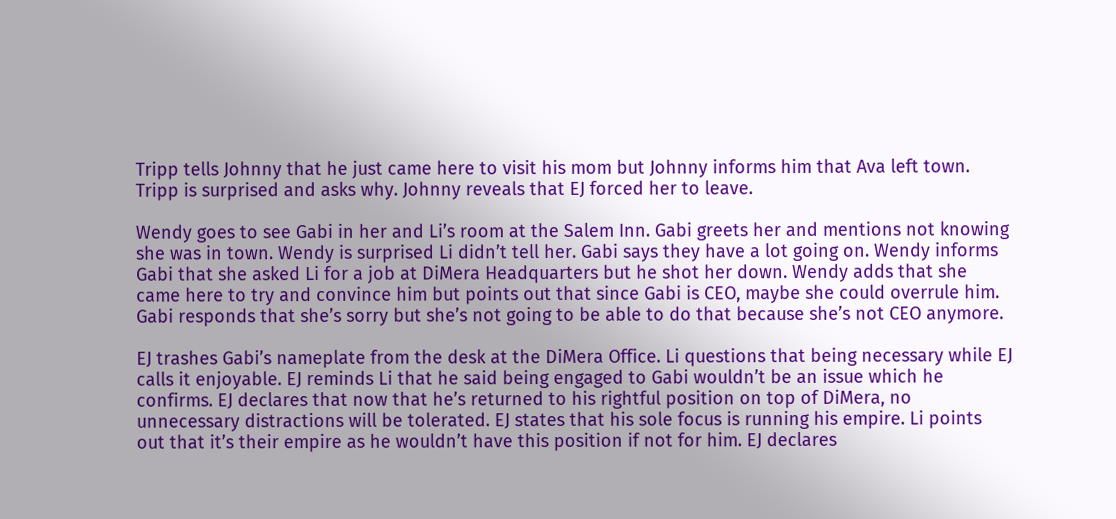Tripp tells Johnny that he just came here to visit his mom but Johnny informs him that Ava left town. Tripp is surprised and asks why. Johnny reveals that EJ forced her to leave.

Wendy goes to see Gabi in her and Li’s room at the Salem Inn. Gabi greets her and mentions not knowing she was in town. Wendy is surprised Li didn’t tell her. Gabi says they have a lot going on. Wendy informs Gabi that she asked Li for a job at DiMera Headquarters but he shot her down. Wendy adds that she came here to try and convince him but points out that since Gabi is CEO, maybe she could overrule him. Gabi responds that she’s sorry but she’s not going to be able to do that because she’s not CEO anymore.

EJ trashes Gabi’s nameplate from the desk at the DiMera Office. Li questions that being necessary while EJ calls it enjoyable. EJ reminds Li that he said being engaged to Gabi wouldn’t be an issue which he confirms. EJ declares that now that he’s returned to his rightful position on top of DiMera, no unnecessary distractions will be tolerated. EJ states that his sole focus is running his empire. Li points out that it’s their empire as he wouldn’t have this position if not for him. EJ declares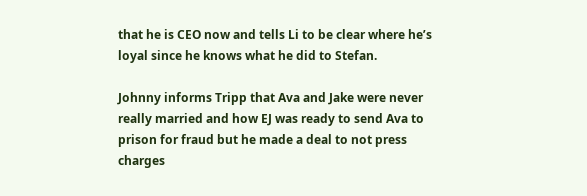that he is CEO now and tells Li to be clear where he’s loyal since he knows what he did to Stefan.

Johnny informs Tripp that Ava and Jake were never really married and how EJ was ready to send Ava to prison for fraud but he made a deal to not press charges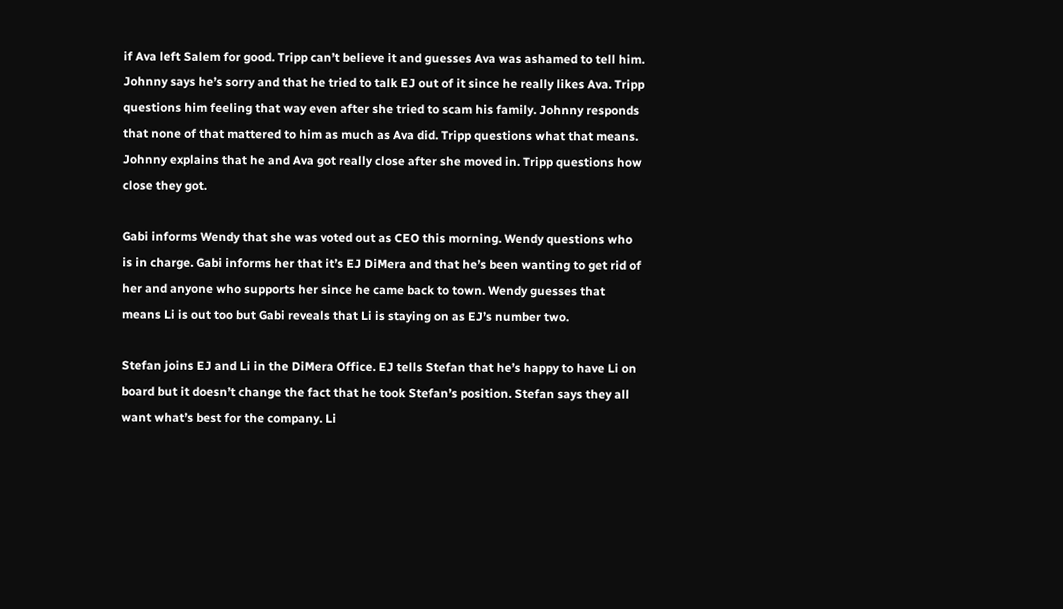if Ava left Salem for good. Tripp can’t believe it and guesses Ava was ashamed to tell him. Johnny says he’s sorry and that he tried to talk EJ out of it since he really likes Ava. Tripp questions him feeling that way even after she tried to scam his family. Johnny responds that none of that mattered to him as much as Ava did. Tripp questions what that means. Johnny explains that he and Ava got really close after she moved in. Tripp questions how close they got.

Gabi informs Wendy that she was voted out as CEO this morning. Wendy questions who is in charge. Gabi informs her that it’s EJ DiMera and that he’s been wanting to get rid of her and anyone who supports her since he came back to town. Wendy guesses that means Li is out too but Gabi reveals that Li is staying on as EJ’s number two.

Stefan joins EJ and Li in the DiMera Office. EJ tells Stefan that he’s happy to have Li on board but it doesn’t change the fact that he took Stefan’s position. Stefan says they all want what’s best for the company. Li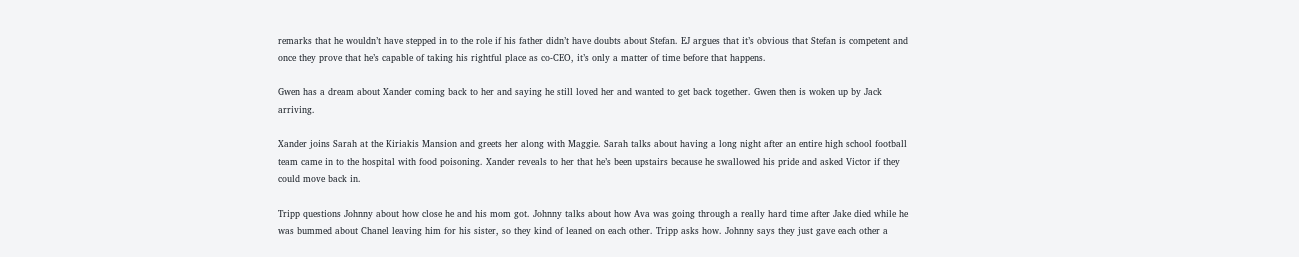remarks that he wouldn’t have stepped in to the role if his father didn’t have doubts about Stefan. EJ argues that it’s obvious that Stefan is competent and once they prove that he’s capable of taking his rightful place as co-CEO, it’s only a matter of time before that happens.

Gwen has a dream about Xander coming back to her and saying he still loved her and wanted to get back together. Gwen then is woken up by Jack arriving.

Xander joins Sarah at the Kiriakis Mansion and greets her along with Maggie. Sarah talks about having a long night after an entire high school football team came in to the hospital with food poisoning. Xander reveals to her that he’s been upstairs because he swallowed his pride and asked Victor if they could move back in.

Tripp questions Johnny about how close he and his mom got. Johnny talks about how Ava was going through a really hard time after Jake died while he was bummed about Chanel leaving him for his sister, so they kind of leaned on each other. Tripp asks how. Johnny says they just gave each other a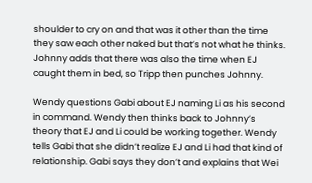shoulder to cry on and that was it other than the time they saw each other naked but that’s not what he thinks. Johnny adds that there was also the time when EJ caught them in bed, so Tripp then punches Johnny.

Wendy questions Gabi about EJ naming Li as his second in command. Wendy then thinks back to Johnny’s theory that EJ and Li could be working together. Wendy tells Gabi that she didn’t realize EJ and Li had that kind of relationship. Gabi says they don’t and explains that Wei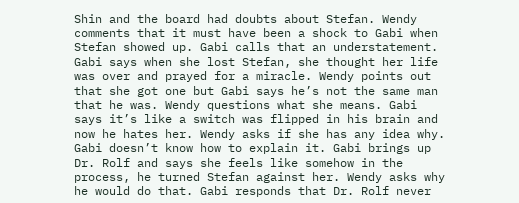Shin and the board had doubts about Stefan. Wendy comments that it must have been a shock to Gabi when Stefan showed up. Gabi calls that an understatement. Gabi says when she lost Stefan, she thought her life was over and prayed for a miracle. Wendy points out that she got one but Gabi says he’s not the same man that he was. Wendy questions what she means. Gabi says it’s like a switch was flipped in his brain and now he hates her. Wendy asks if she has any idea why. Gabi doesn’t know how to explain it. Gabi brings up Dr. Rolf and says she feels like somehow in the process, he turned Stefan against her. Wendy asks why he would do that. Gabi responds that Dr. Rolf never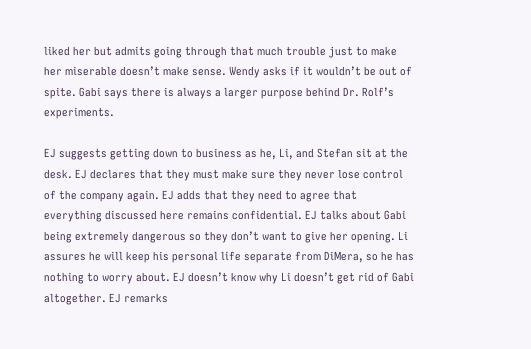liked her but admits going through that much trouble just to make her miserable doesn’t make sense. Wendy asks if it wouldn’t be out of spite. Gabi says there is always a larger purpose behind Dr. Rolf’s experiments.

EJ suggests getting down to business as he, Li, and Stefan sit at the desk. EJ declares that they must make sure they never lose control of the company again. EJ adds that they need to agree that everything discussed here remains confidential. EJ talks about Gabi being extremely dangerous so they don’t want to give her opening. Li assures he will keep his personal life separate from DiMera, so he has nothing to worry about. EJ doesn’t know why Li doesn’t get rid of Gabi altogether. EJ remarks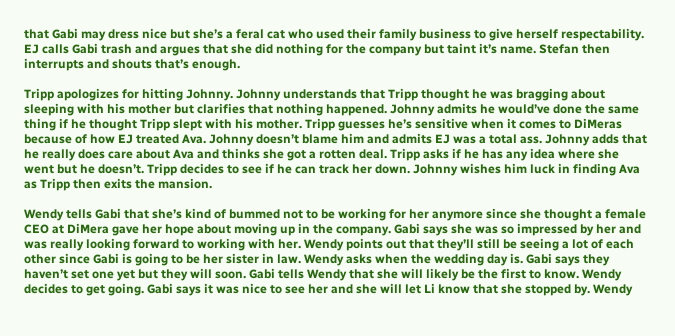that Gabi may dress nice but she’s a feral cat who used their family business to give herself respectability. EJ calls Gabi trash and argues that she did nothing for the company but taint it’s name. Stefan then interrupts and shouts that’s enough.

Tripp apologizes for hitting Johnny. Johnny understands that Tripp thought he was bragging about sleeping with his mother but clarifies that nothing happened. Johnny admits he would’ve done the same thing if he thought Tripp slept with his mother. Tripp guesses he’s sensitive when it comes to DiMeras because of how EJ treated Ava. Johnny doesn’t blame him and admits EJ was a total ass. Johnny adds that he really does care about Ava and thinks she got a rotten deal. Tripp asks if he has any idea where she went but he doesn’t. Tripp decides to see if he can track her down. Johnny wishes him luck in finding Ava as Tripp then exits the mansion.

Wendy tells Gabi that she’s kind of bummed not to be working for her anymore since she thought a female CEO at DiMera gave her hope about moving up in the company. Gabi says she was so impressed by her and was really looking forward to working with her. Wendy points out that they’ll still be seeing a lot of each other since Gabi is going to be her sister in law. Wendy asks when the wedding day is. Gabi says they haven’t set one yet but they will soon. Gabi tells Wendy that she will likely be the first to know. Wendy decides to get going. Gabi says it was nice to see her and she will let Li know that she stopped by. Wendy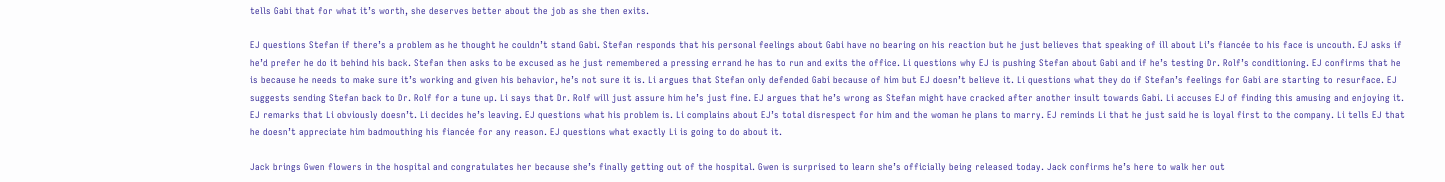tells Gabi that for what it’s worth, she deserves better about the job as she then exits.

EJ questions Stefan if there’s a problem as he thought he couldn’t stand Gabi. Stefan responds that his personal feelings about Gabi have no bearing on his reaction but he just believes that speaking of ill about Li’s fiancée to his face is uncouth. EJ asks if he’d prefer he do it behind his back. Stefan then asks to be excused as he just remembered a pressing errand he has to run and exits the office. Li questions why EJ is pushing Stefan about Gabi and if he’s testing Dr. Rolf’s conditioning. EJ confirms that he is because he needs to make sure it’s working and given his behavior, he’s not sure it is. Li argues that Stefan only defended Gabi because of him but EJ doesn’t believe it. Li questions what they do if Stefan’s feelings for Gabi are starting to resurface. EJ suggests sending Stefan back to Dr. Rolf for a tune up. Li says that Dr. Rolf will just assure him he’s just fine. EJ argues that he’s wrong as Stefan might have cracked after another insult towards Gabi. Li accuses EJ of finding this amusing and enjoying it. EJ remarks that Li obviously doesn’t. Li decides he’s leaving. EJ questions what his problem is. Li complains about EJ’s total disrespect for him and the woman he plans to marry. EJ reminds Li that he just said he is loyal first to the company. Li tells EJ that he doesn’t appreciate him badmouthing his fiancée for any reason. EJ questions what exactly Li is going to do about it.

Jack brings Gwen flowers in the hospital and congratulates her because she’s finally getting out of the hospital. Gwen is surprised to learn she’s officially being released today. Jack confirms he’s here to walk her out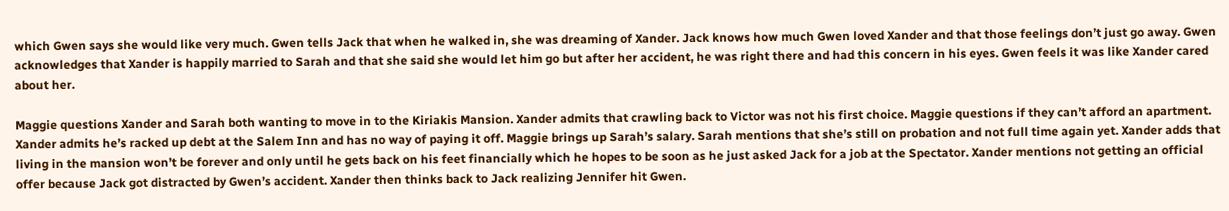which Gwen says she would like very much. Gwen tells Jack that when he walked in, she was dreaming of Xander. Jack knows how much Gwen loved Xander and that those feelings don’t just go away. Gwen acknowledges that Xander is happily married to Sarah and that she said she would let him go but after her accident, he was right there and had this concern in his eyes. Gwen feels it was like Xander cared about her.

Maggie questions Xander and Sarah both wanting to move in to the Kiriakis Mansion. Xander admits that crawling back to Victor was not his first choice. Maggie questions if they can’t afford an apartment. Xander admits he’s racked up debt at the Salem Inn and has no way of paying it off. Maggie brings up Sarah’s salary. Sarah mentions that she’s still on probation and not full time again yet. Xander adds that living in the mansion won’t be forever and only until he gets back on his feet financially which he hopes to be soon as he just asked Jack for a job at the Spectator. Xander mentions not getting an official offer because Jack got distracted by Gwen’s accident. Xander then thinks back to Jack realizing Jennifer hit Gwen.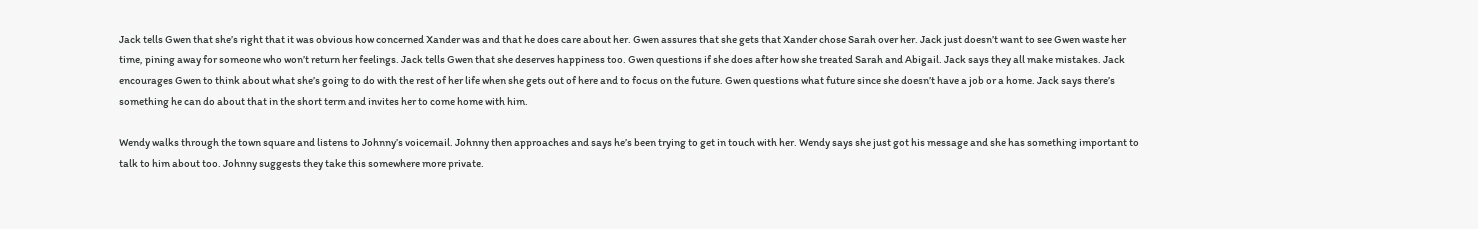Jack tells Gwen that she’s right that it was obvious how concerned Xander was and that he does care about her. Gwen assures that she gets that Xander chose Sarah over her. Jack just doesn’t want to see Gwen waste her time, pining away for someone who won’t return her feelings. Jack tells Gwen that she deserves happiness too. Gwen questions if she does after how she treated Sarah and Abigail. Jack says they all make mistakes. Jack encourages Gwen to think about what she’s going to do with the rest of her life when she gets out of here and to focus on the future. Gwen questions what future since she doesn’t have a job or a home. Jack says there’s something he can do about that in the short term and invites her to come home with him.

Wendy walks through the town square and listens to Johnny’s voicemail. Johnny then approaches and says he’s been trying to get in touch with her. Wendy says she just got his message and she has something important to talk to him about too. Johnny suggests they take this somewhere more private.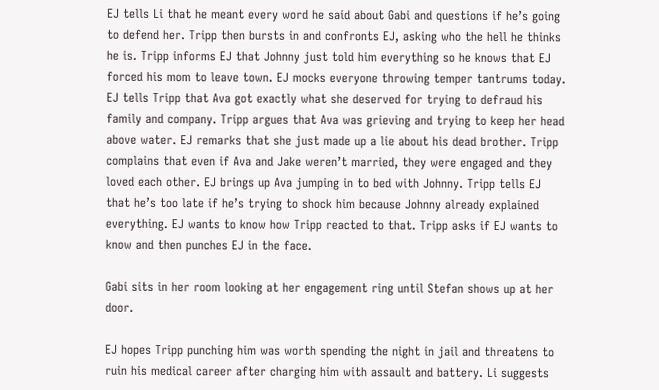EJ tells Li that he meant every word he said about Gabi and questions if he’s going to defend her. Tripp then bursts in and confronts EJ, asking who the hell he thinks he is. Tripp informs EJ that Johnny just told him everything so he knows that EJ forced his mom to leave town. EJ mocks everyone throwing temper tantrums today. EJ tells Tripp that Ava got exactly what she deserved for trying to defraud his family and company. Tripp argues that Ava was grieving and trying to keep her head above water. EJ remarks that she just made up a lie about his dead brother. Tripp complains that even if Ava and Jake weren’t married, they were engaged and they loved each other. EJ brings up Ava jumping in to bed with Johnny. Tripp tells EJ that he’s too late if he’s trying to shock him because Johnny already explained everything. EJ wants to know how Tripp reacted to that. Tripp asks if EJ wants to know and then punches EJ in the face.

Gabi sits in her room looking at her engagement ring until Stefan shows up at her door.

EJ hopes Tripp punching him was worth spending the night in jail and threatens to ruin his medical career after charging him with assault and battery. Li suggests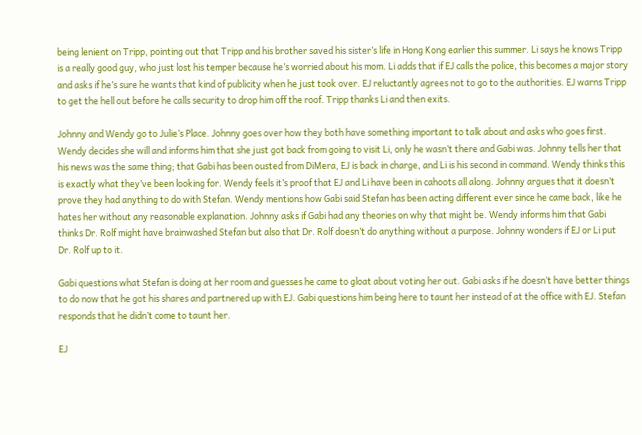being lenient on Tripp, pointing out that Tripp and his brother saved his sister’s life in Hong Kong earlier this summer. Li says he knows Tripp is a really good guy, who just lost his temper because he’s worried about his mom. Li adds that if EJ calls the police, this becomes a major story and asks if he’s sure he wants that kind of publicity when he just took over. EJ reluctantly agrees not to go to the authorities. EJ warns Tripp to get the hell out before he calls security to drop him off the roof. Tripp thanks Li and then exits.

Johnny and Wendy go to Julie’s Place. Johnny goes over how they both have something important to talk about and asks who goes first. Wendy decides she will and informs him that she just got back from going to visit Li, only he wasn’t there and Gabi was. Johnny tells her that his news was the same thing; that Gabi has been ousted from DiMera, EJ is back in charge, and Li is his second in command. Wendy thinks this is exactly what they’ve been looking for. Wendy feels it’s proof that EJ and Li have been in cahoots all along. Johnny argues that it doesn’t prove they had anything to do with Stefan. Wendy mentions how Gabi said Stefan has been acting different ever since he came back, like he hates her without any reasonable explanation. Johnny asks if Gabi had any theories on why that might be. Wendy informs him that Gabi thinks Dr. Rolf might have brainwashed Stefan but also that Dr. Rolf doesn’t do anything without a purpose. Johnny wonders if EJ or Li put Dr. Rolf up to it.

Gabi questions what Stefan is doing at her room and guesses he came to gloat about voting her out. Gabi asks if he doesn’t have better things to do now that he got his shares and partnered up with EJ. Gabi questions him being here to taunt her instead of at the office with EJ. Stefan responds that he didn’t come to taunt her.

EJ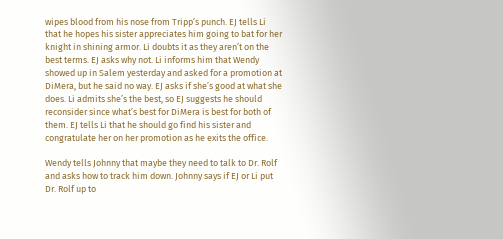wipes blood from his nose from Tripp’s punch. EJ tells Li that he hopes his sister appreciates him going to bat for her knight in shining armor. Li doubts it as they aren’t on the best terms. EJ asks why not. Li informs him that Wendy showed up in Salem yesterday and asked for a promotion at DiMera, but he said no way. EJ asks if she’s good at what she does. Li admits she’s the best, so EJ suggests he should reconsider since what’s best for DiMera is best for both of them. EJ tells Li that he should go find his sister and congratulate her on her promotion as he exits the office.

Wendy tells Johnny that maybe they need to talk to Dr. Rolf and asks how to track him down. Johnny says if EJ or Li put Dr. Rolf up to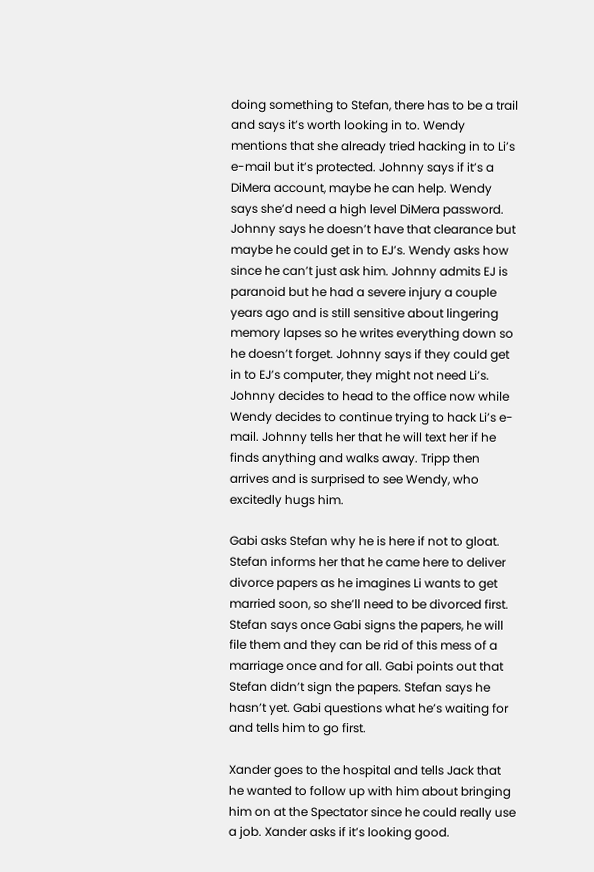doing something to Stefan, there has to be a trail and says it’s worth looking in to. Wendy mentions that she already tried hacking in to Li’s e-mail but it’s protected. Johnny says if it’s a DiMera account, maybe he can help. Wendy says she’d need a high level DiMera password. Johnny says he doesn’t have that clearance but maybe he could get in to EJ’s. Wendy asks how since he can’t just ask him. Johnny admits EJ is paranoid but he had a severe injury a couple years ago and is still sensitive about lingering memory lapses so he writes everything down so he doesn’t forget. Johnny says if they could get in to EJ’s computer, they might not need Li’s. Johnny decides to head to the office now while Wendy decides to continue trying to hack Li’s e-mail. Johnny tells her that he will text her if he finds anything and walks away. Tripp then arrives and is surprised to see Wendy, who excitedly hugs him.

Gabi asks Stefan why he is here if not to gloat. Stefan informs her that he came here to deliver divorce papers as he imagines Li wants to get married soon, so she’ll need to be divorced first. Stefan says once Gabi signs the papers, he will file them and they can be rid of this mess of a marriage once and for all. Gabi points out that Stefan didn’t sign the papers. Stefan says he hasn’t yet. Gabi questions what he’s waiting for and tells him to go first.

Xander goes to the hospital and tells Jack that he wanted to follow up with him about bringing him on at the Spectator since he could really use a job. Xander asks if it’s looking good.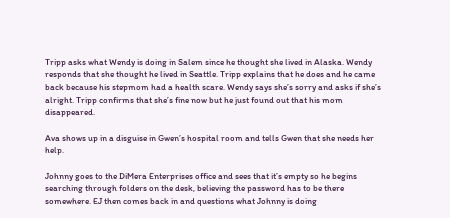Tripp asks what Wendy is doing in Salem since he thought she lived in Alaska. Wendy responds that she thought he lived in Seattle. Tripp explains that he does and he came back because his stepmom had a health scare. Wendy says she’s sorry and asks if she’s alright. Tripp confirms that she’s fine now but he just found out that his mom disappeared.

Ava shows up in a disguise in Gwen’s hospital room and tells Gwen that she needs her help.

Johnny goes to the DiMera Enterprises office and sees that it’s empty so he begins searching through folders on the desk, believing the password has to be there somewhere. EJ then comes back in and questions what Johnny is doing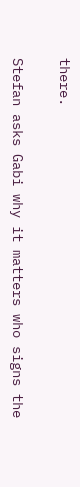there.

Stefan asks Gabi why it matters who signs the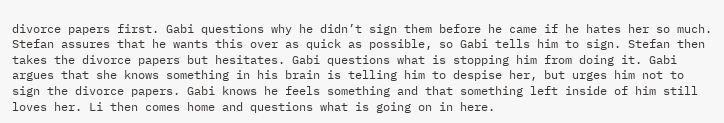divorce papers first. Gabi questions why he didn’t sign them before he came if he hates her so much. Stefan assures that he wants this over as quick as possible, so Gabi tells him to sign. Stefan then takes the divorce papers but hesitates. Gabi questions what is stopping him from doing it. Gabi argues that she knows something in his brain is telling him to despise her, but urges him not to sign the divorce papers. Gabi knows he feels something and that something left inside of him still loves her. Li then comes home and questions what is going on in here.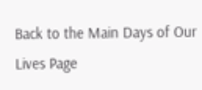Back to the Main Days of Our Lives Page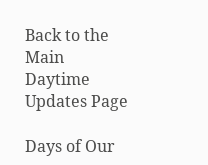Back to the Main Daytime Updates Page

Days of Our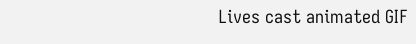Lives cast animated GIF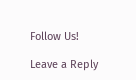Follow Us!

Leave a Reply